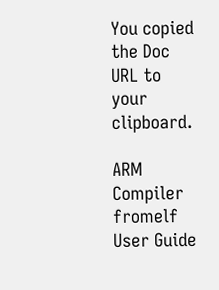You copied the Doc URL to your clipboard.

ARM Compiler fromelf User Guide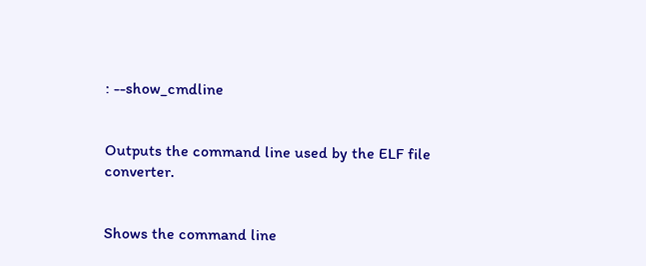: --show_cmdline


Outputs the command line used by the ELF file converter.


Shows the command line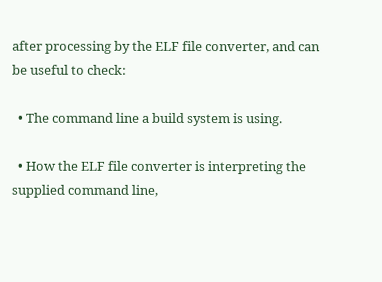after processing by the ELF file converter, and can be useful to check:

  • The command line a build system is using.

  • How the ELF file converter is interpreting the supplied command line,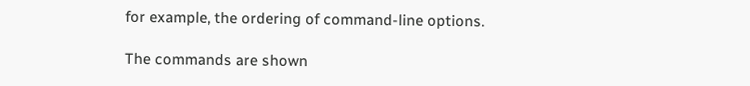for example, the ordering of command-line options.

The commands are shown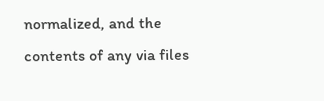normalized, and the contents of any via files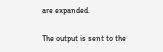are expanded.

The output is sent to the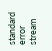standard error stream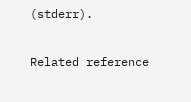(stderr).

Related reference